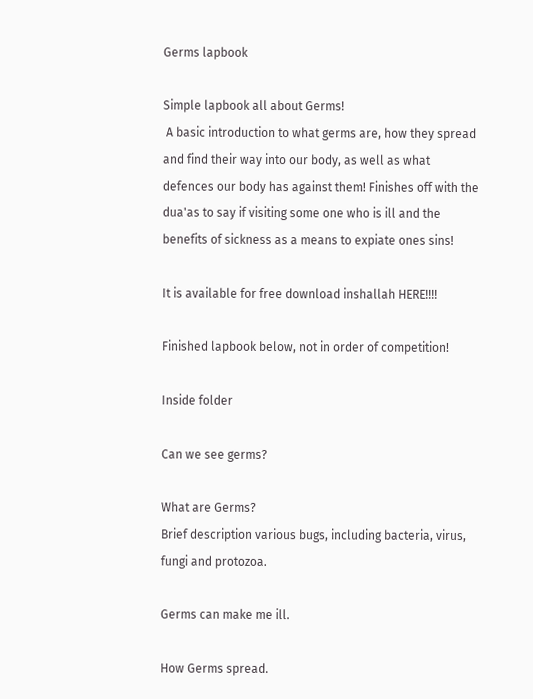Germs lapbook

Simple lapbook all about Germs!
 A basic introduction to what germs are, how they spread and find their way into our body, as well as what defences our body has against them! Finishes off with the dua'as to say if visiting some one who is ill and the benefits of sickness as a means to expiate ones sins!

It is available for free download inshallah HERE!!!!

Finished lapbook below, not in order of competition!

Inside folder

Can we see germs?

What are Germs?
Brief description various bugs, including bacteria, virus, fungi and protozoa.

Germs can make me ill.

How Germs spread.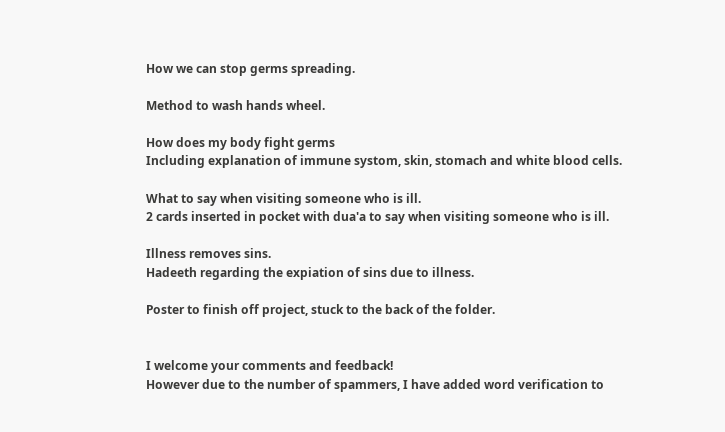How we can stop germs spreading.

Method to wash hands wheel.

How does my body fight germs
Including explanation of immune systom, skin, stomach and white blood cells.

What to say when visiting someone who is ill.
2 cards inserted in pocket with dua'a to say when visiting someone who is ill.

Illness removes sins.
Hadeeth regarding the expiation of sins due to illness.

Poster to finish off project, stuck to the back of the folder.


I welcome your comments and feedback!
However due to the number of spammers, I have added word verification to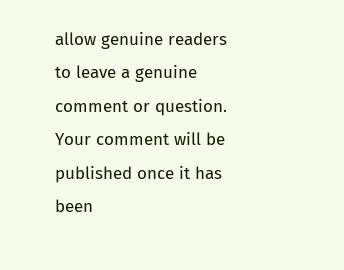allow genuine readers to leave a genuine comment or question.
Your comment will be published once it has been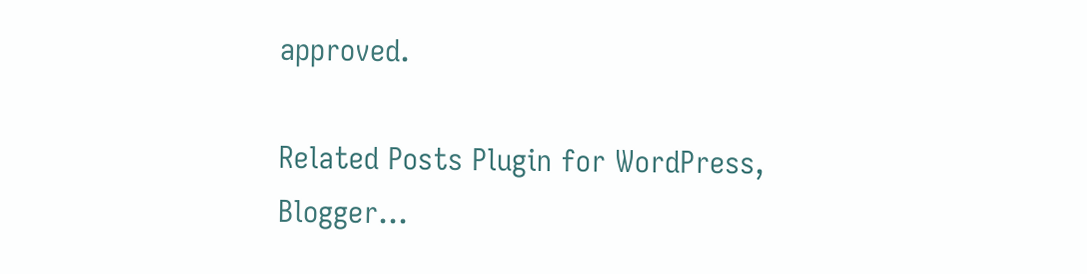approved.

Related Posts Plugin for WordPress, Blogger...